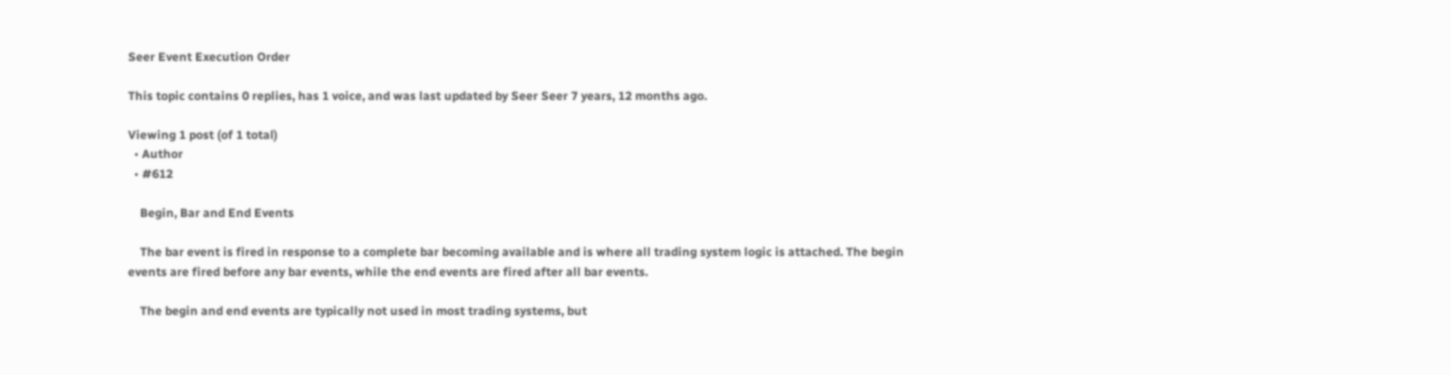Seer Event Execution Order

This topic contains 0 replies, has 1 voice, and was last updated by Seer Seer 7 years, 12 months ago.

Viewing 1 post (of 1 total)
  • Author
  • #612

    Begin, Bar and End Events

    The bar event is fired in response to a complete bar becoming available and is where all trading system logic is attached. The begin events are fired before any bar events, while the end events are fired after all bar events.

    The begin and end events are typically not used in most trading systems, but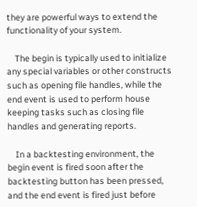they are powerful ways to extend the functionality of your system.

    The begin is typically used to initialize any special variables or other constructs such as opening file handles, while the end event is used to perform house keeping tasks such as closing file handles and generating reports.

    In a backtesting environment, the begin event is fired soon after the backtesting button has been pressed, and the end event is fired just before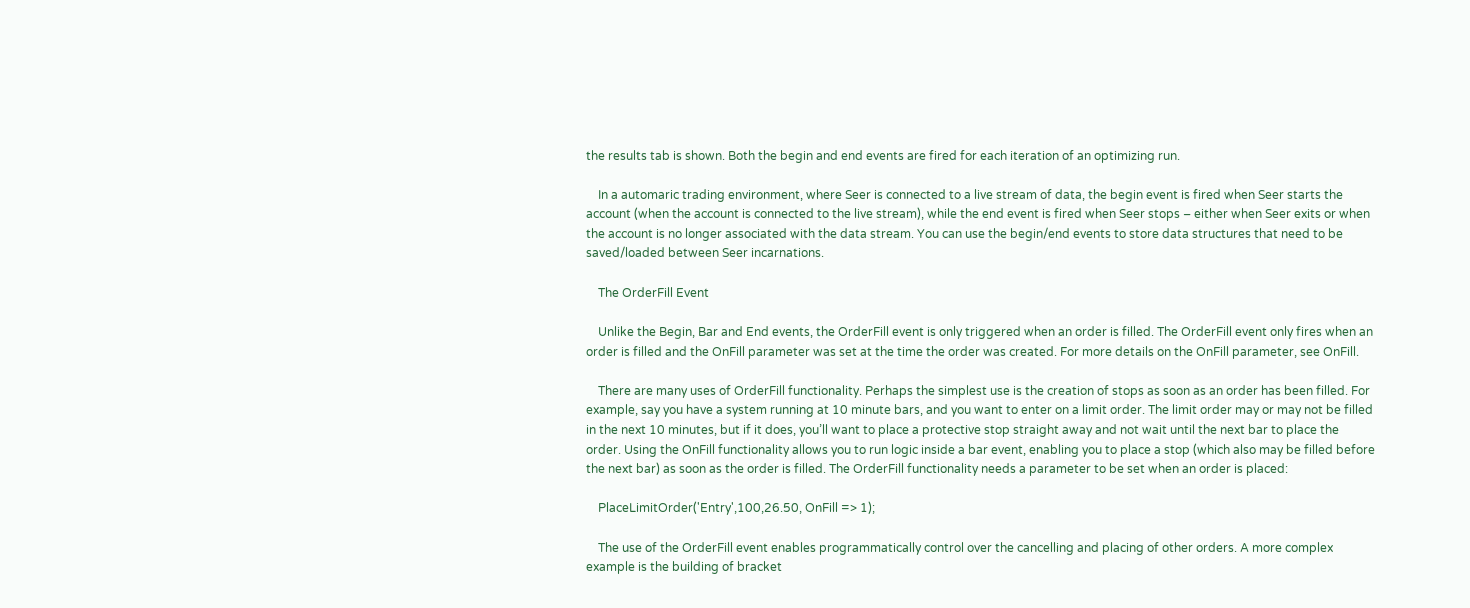the results tab is shown. Both the begin and end events are fired for each iteration of an optimizing run.

    In a automaric trading environment, where Seer is connected to a live stream of data, the begin event is fired when Seer starts the account (when the account is connected to the live stream), while the end event is fired when Seer stops – either when Seer exits or when the account is no longer associated with the data stream. You can use the begin/end events to store data structures that need to be saved/loaded between Seer incarnations.

    The OrderFill Event

    Unlike the Begin, Bar and End events, the OrderFill event is only triggered when an order is filled. The OrderFill event only fires when an order is filled and the OnFill parameter was set at the time the order was created. For more details on the OnFill parameter, see OnFill.

    There are many uses of OrderFill functionality. Perhaps the simplest use is the creation of stops as soon as an order has been filled. For example, say you have a system running at 10 minute bars, and you want to enter on a limit order. The limit order may or may not be filled in the next 10 minutes, but if it does, you’ll want to place a protective stop straight away and not wait until the next bar to place the order. Using the OnFill functionality allows you to run logic inside a bar event, enabling you to place a stop (which also may be filled before the next bar) as soon as the order is filled. The OrderFill functionality needs a parameter to be set when an order is placed:

    PlaceLimitOrder('Entry',100,26.50, OnFill => 1);

    The use of the OrderFill event enables programmatically control over the cancelling and placing of other orders. A more complex example is the building of bracket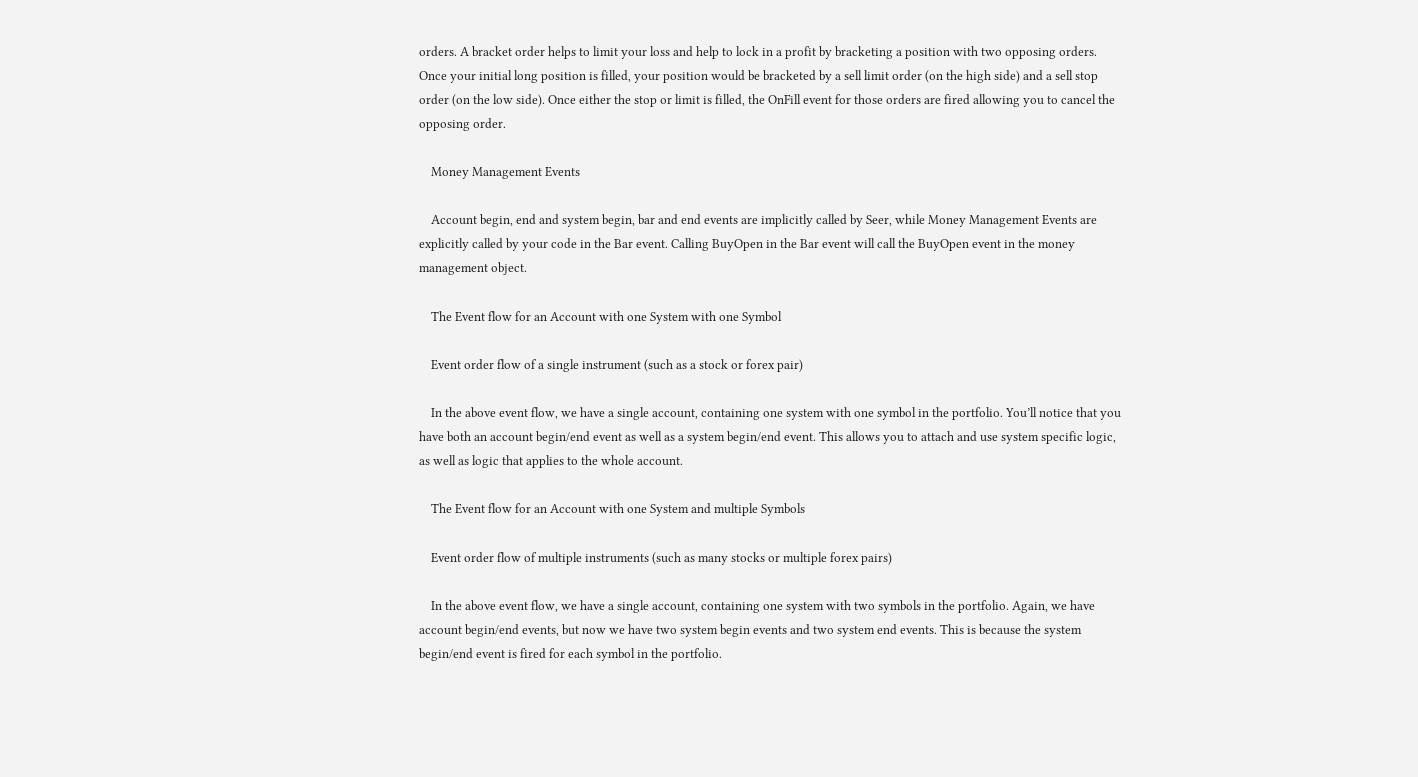orders. A bracket order helps to limit your loss and help to lock in a profit by bracketing a position with two opposing orders. Once your initial long position is filled, your position would be bracketed by a sell limit order (on the high side) and a sell stop order (on the low side). Once either the stop or limit is filled, the OnFill event for those orders are fired allowing you to cancel the opposing order.

    Money Management Events

    Account begin, end and system begin, bar and end events are implicitly called by Seer, while Money Management Events are explicitly called by your code in the Bar event. Calling BuyOpen in the Bar event will call the BuyOpen event in the money management object.

    The Event flow for an Account with one System with one Symbol

    Event order flow of a single instrument (such as a stock or forex pair)

    In the above event flow, we have a single account, containing one system with one symbol in the portfolio. You’ll notice that you have both an account begin/end event as well as a system begin/end event. This allows you to attach and use system specific logic, as well as logic that applies to the whole account.

    The Event flow for an Account with one System and multiple Symbols

    Event order flow of multiple instruments (such as many stocks or multiple forex pairs)

    In the above event flow, we have a single account, containing one system with two symbols in the portfolio. Again, we have account begin/end events, but now we have two system begin events and two system end events. This is because the system begin/end event is fired for each symbol in the portfolio.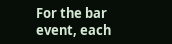For the bar event, each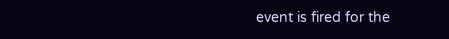event is fired for the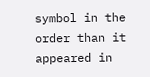symbol in the order than it appeared in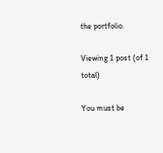the portfolio.

Viewing 1 post (of 1 total)

You must be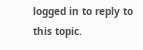logged in to reply to this topic.